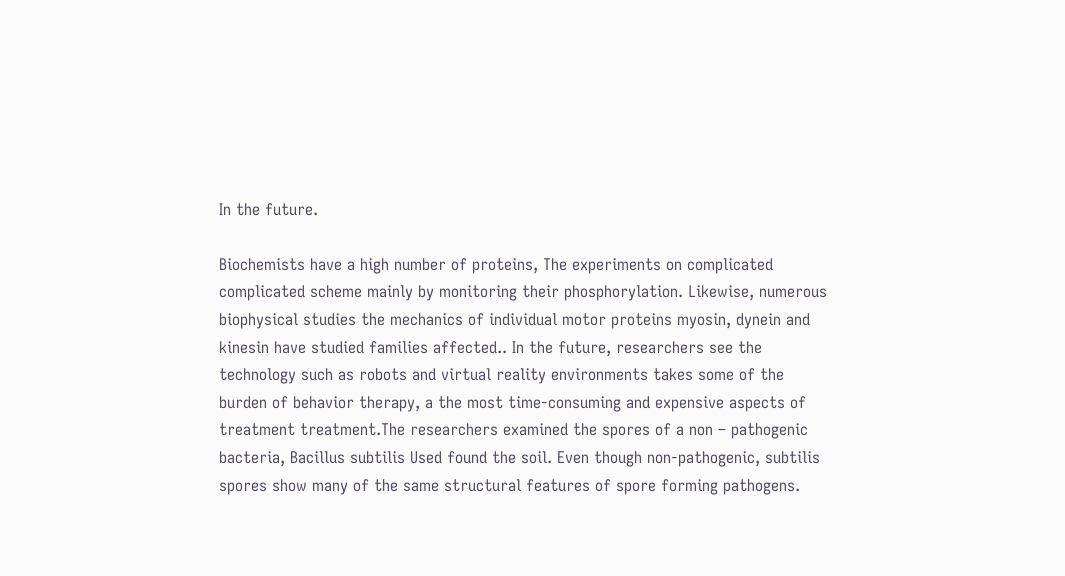In the future.

Biochemists have a high number of proteins, The experiments on complicated complicated scheme mainly by monitoring their phosphorylation. Likewise, numerous biophysical studies the mechanics of individual motor proteins myosin, dynein and kinesin have studied families affected.. In the future, researchers see the technology such as robots and virtual reality environments takes some of the burden of behavior therapy, a the most time-consuming and expensive aspects of treatment treatment.The researchers examined the spores of a non – pathogenic bacteria, Bacillus subtilis Used found the soil. Even though non-pathogenic, subtilis spores show many of the same structural features of spore forming pathogens.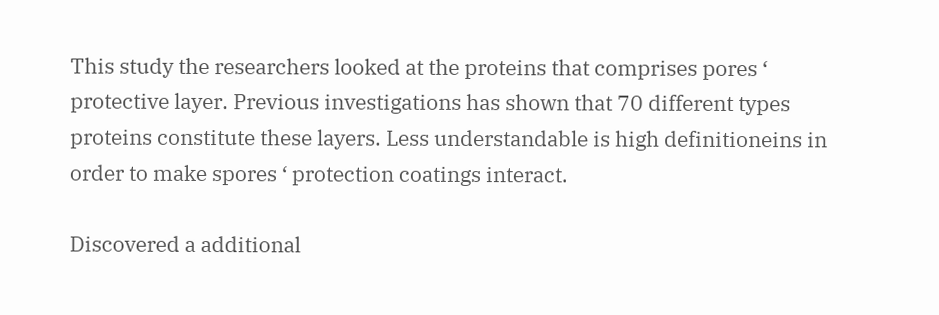This study the researchers looked at the proteins that comprises pores ‘ protective layer. Previous investigations has shown that 70 different types proteins constitute these layers. Less understandable is high definitioneins in order to make spores ‘ protection coatings interact.

Discovered a additional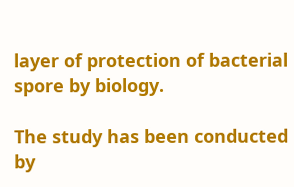layer of protection of bacterial spore by biology.

The study has been conducted by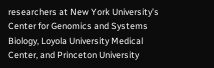researchers at New York University’s Center for Genomics and Systems Biology, Loyola University Medical Center, and Princeton University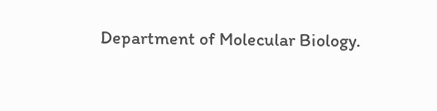Department of Molecular Biology.